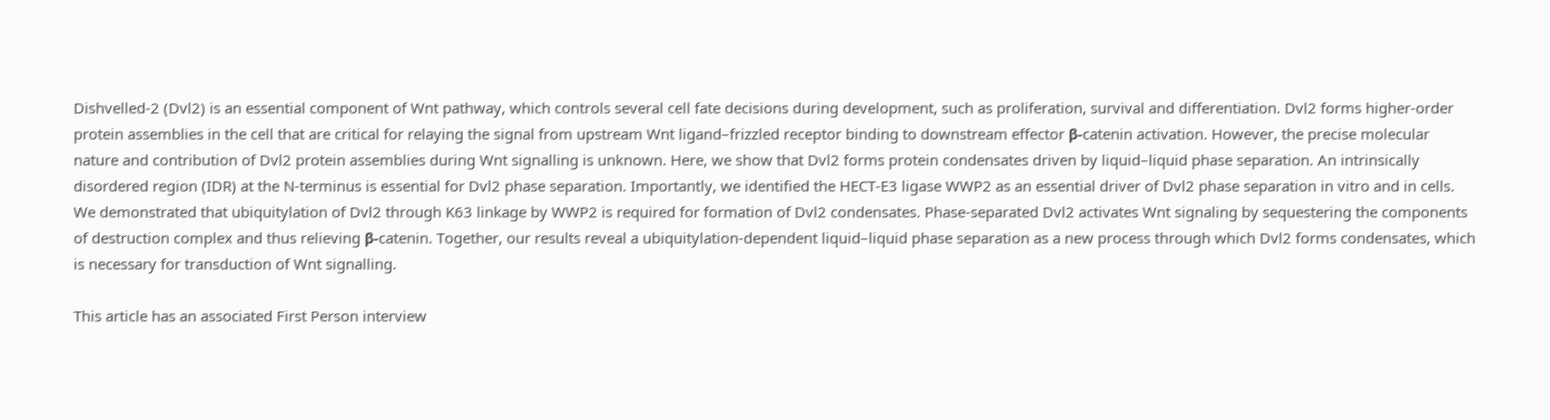Dishvelled-2 (Dvl2) is an essential component of Wnt pathway, which controls several cell fate decisions during development, such as proliferation, survival and differentiation. Dvl2 forms higher-order protein assemblies in the cell that are critical for relaying the signal from upstream Wnt ligand–frizzled receptor binding to downstream effector β-catenin activation. However, the precise molecular nature and contribution of Dvl2 protein assemblies during Wnt signalling is unknown. Here, we show that Dvl2 forms protein condensates driven by liquid–liquid phase separation. An intrinsically disordered region (IDR) at the N-terminus is essential for Dvl2 phase separation. Importantly, we identified the HECT-E3 ligase WWP2 as an essential driver of Dvl2 phase separation in vitro and in cells. We demonstrated that ubiquitylation of Dvl2 through K63 linkage by WWP2 is required for formation of Dvl2 condensates. Phase-separated Dvl2 activates Wnt signaling by sequestering the components of destruction complex and thus relieving β-catenin. Together, our results reveal a ubiquitylation-dependent liquid–liquid phase separation as a new process through which Dvl2 forms condensates, which is necessary for transduction of Wnt signalling.

This article has an associated First Person interview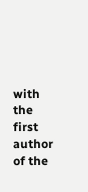with the first author of the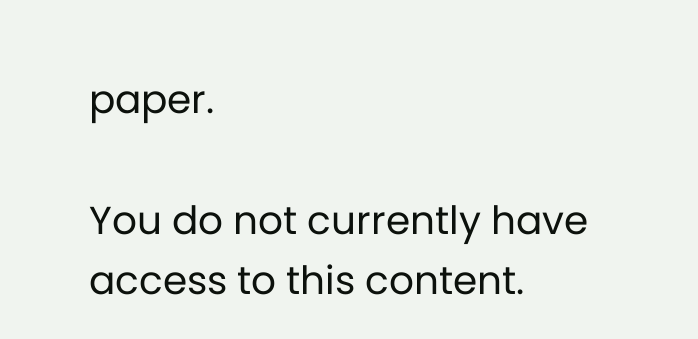paper.

You do not currently have access to this content.